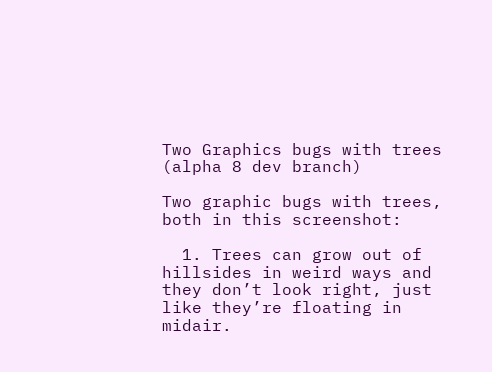Two Graphics bugs with trees (alpha 8 dev branch)

Two graphic bugs with trees, both in this screenshot:

  1. Trees can grow out of hillsides in weird ways and they don’t look right, just like they’re floating in midair.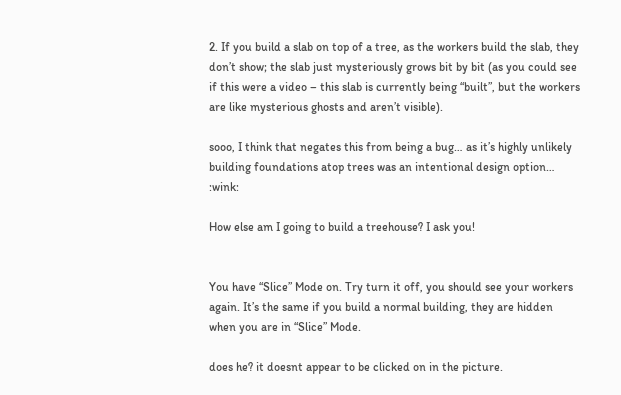2. If you build a slab on top of a tree, as the workers build the slab, they don’t show; the slab just mysteriously grows bit by bit (as you could see if this were a video – this slab is currently being “built”, but the workers are like mysterious ghosts and aren’t visible).

sooo, I think that negates this from being a bug… as it’s highly unlikely building foundations atop trees was an intentional design option… :wink:

How else am I going to build a treehouse? I ask you!


You have “Slice” Mode on. Try turn it off, you should see your workers again. It’s the same if you build a normal building, they are hidden when you are in “Slice” Mode.

does he? it doesnt appear to be clicked on in the picture.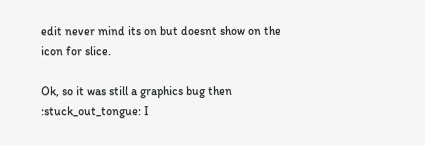edit never mind its on but doesnt show on the icon for slice.

Ok, so it was still a graphics bug then :stuck_out_tongue: I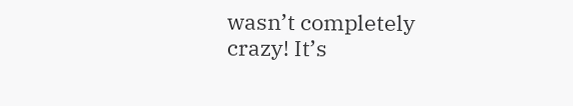wasn’t completely crazy! It’s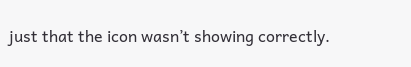just that the icon wasn’t showing correctly.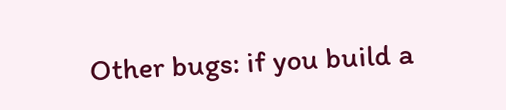Other bugs: if you build a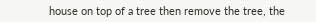house on top of a tree then remove the tree, the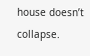house doesn’t collapse.